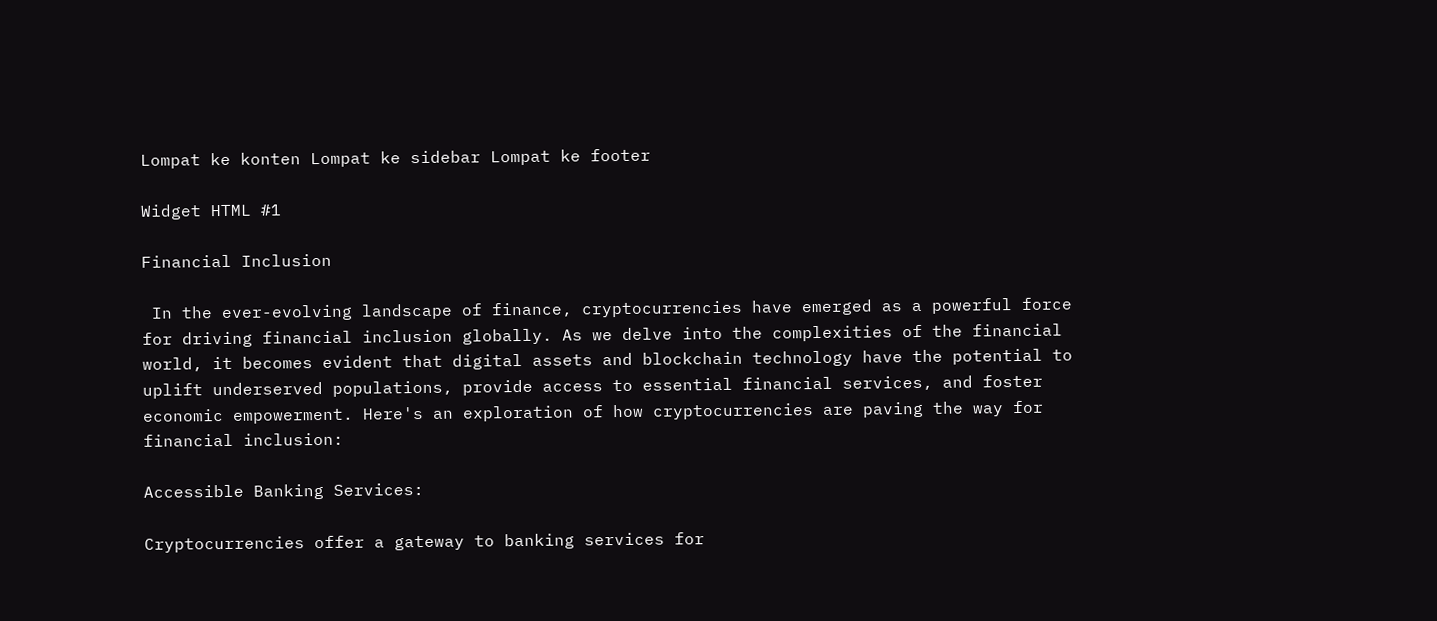Lompat ke konten Lompat ke sidebar Lompat ke footer

Widget HTML #1

Financial Inclusion

 In the ever-evolving landscape of finance, cryptocurrencies have emerged as a powerful force for driving financial inclusion globally. As we delve into the complexities of the financial world, it becomes evident that digital assets and blockchain technology have the potential to uplift underserved populations, provide access to essential financial services, and foster economic empowerment. Here's an exploration of how cryptocurrencies are paving the way for financial inclusion:

Accessible Banking Services:

Cryptocurrencies offer a gateway to banking services for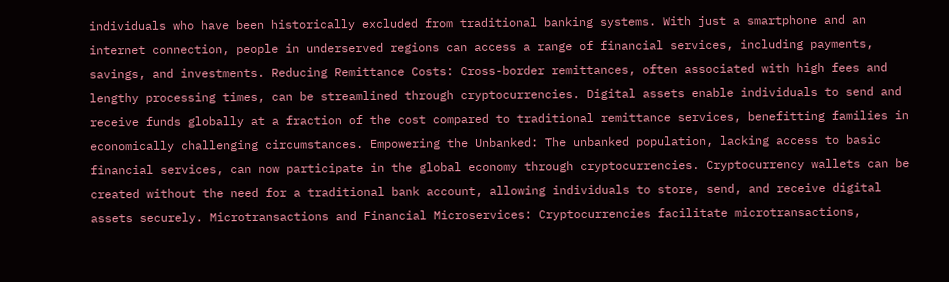individuals who have been historically excluded from traditional banking systems. With just a smartphone and an internet connection, people in underserved regions can access a range of financial services, including payments, savings, and investments. Reducing Remittance Costs: Cross-border remittances, often associated with high fees and lengthy processing times, can be streamlined through cryptocurrencies. Digital assets enable individuals to send and receive funds globally at a fraction of the cost compared to traditional remittance services, benefitting families in economically challenging circumstances. Empowering the Unbanked: The unbanked population, lacking access to basic financial services, can now participate in the global economy through cryptocurrencies. Cryptocurrency wallets can be created without the need for a traditional bank account, allowing individuals to store, send, and receive digital assets securely. Microtransactions and Financial Microservices: Cryptocurrencies facilitate microtransactions,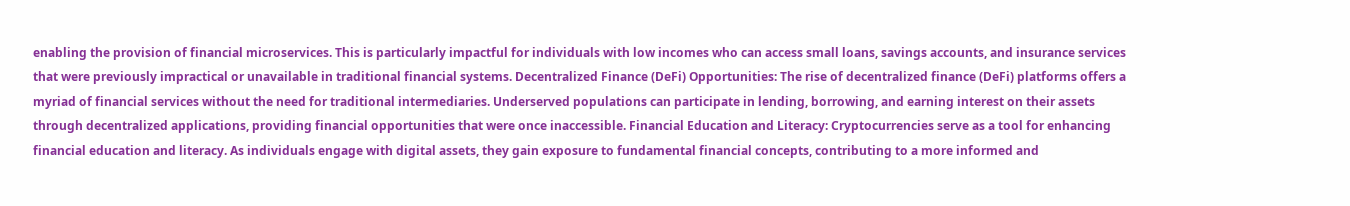enabling the provision of financial microservices. This is particularly impactful for individuals with low incomes who can access small loans, savings accounts, and insurance services that were previously impractical or unavailable in traditional financial systems. Decentralized Finance (DeFi) Opportunities: The rise of decentralized finance (DeFi) platforms offers a myriad of financial services without the need for traditional intermediaries. Underserved populations can participate in lending, borrowing, and earning interest on their assets through decentralized applications, providing financial opportunities that were once inaccessible. Financial Education and Literacy: Cryptocurrencies serve as a tool for enhancing financial education and literacy. As individuals engage with digital assets, they gain exposure to fundamental financial concepts, contributing to a more informed and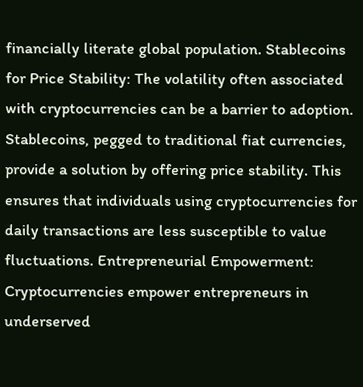financially literate global population. Stablecoins for Price Stability: The volatility often associated with cryptocurrencies can be a barrier to adoption. Stablecoins, pegged to traditional fiat currencies, provide a solution by offering price stability. This ensures that individuals using cryptocurrencies for daily transactions are less susceptible to value fluctuations. Entrepreneurial Empowerment: Cryptocurrencies empower entrepreneurs in underserved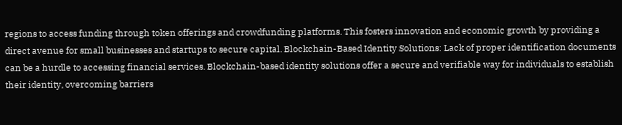regions to access funding through token offerings and crowdfunding platforms. This fosters innovation and economic growth by providing a direct avenue for small businesses and startups to secure capital. Blockchain-Based Identity Solutions: Lack of proper identification documents can be a hurdle to accessing financial services. Blockchain-based identity solutions offer a secure and verifiable way for individuals to establish their identity, overcoming barriers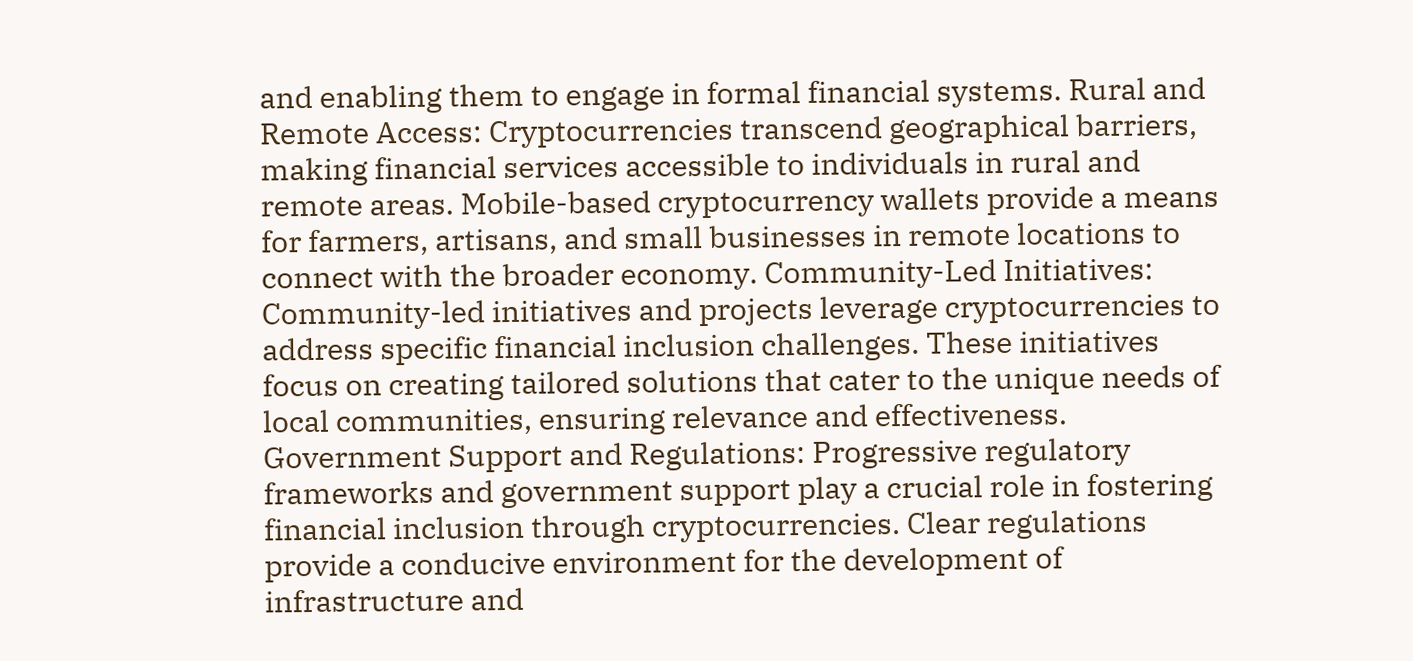and enabling them to engage in formal financial systems. Rural and Remote Access: Cryptocurrencies transcend geographical barriers, making financial services accessible to individuals in rural and remote areas. Mobile-based cryptocurrency wallets provide a means for farmers, artisans, and small businesses in remote locations to connect with the broader economy. Community-Led Initiatives: Community-led initiatives and projects leverage cryptocurrencies to address specific financial inclusion challenges. These initiatives focus on creating tailored solutions that cater to the unique needs of local communities, ensuring relevance and effectiveness. Government Support and Regulations: Progressive regulatory frameworks and government support play a crucial role in fostering financial inclusion through cryptocurrencies. Clear regulations provide a conducive environment for the development of infrastructure and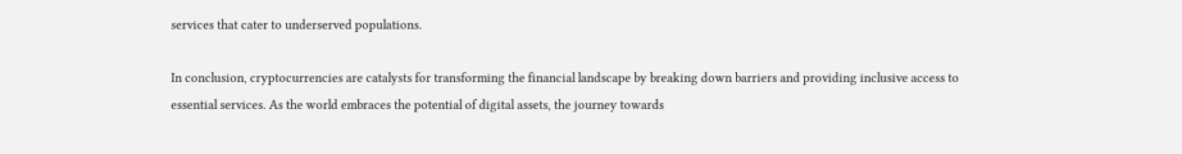services that cater to underserved populations.

In conclusion, cryptocurrencies are catalysts for transforming the financial landscape by breaking down barriers and providing inclusive access to essential services. As the world embraces the potential of digital assets, the journey towards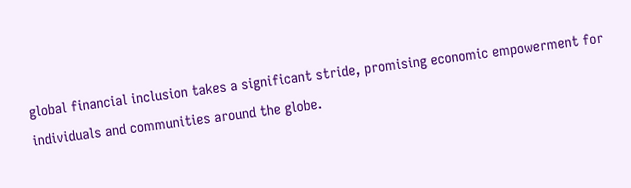global financial inclusion takes a significant stride, promising economic empowerment for individuals and communities around the globe.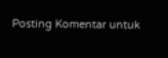Posting Komentar untuk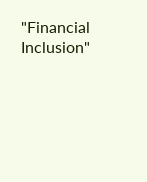"Financial Inclusion"